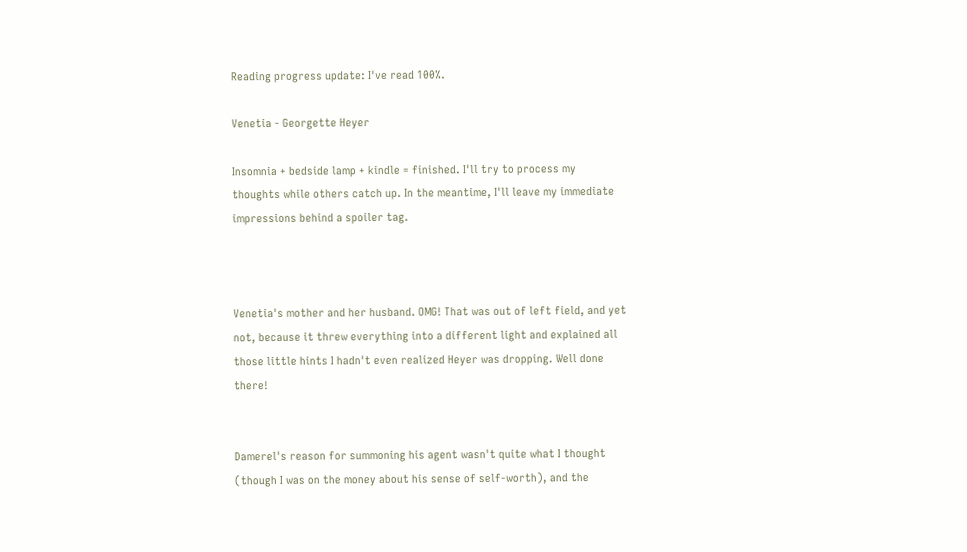Reading progress update: I've read 100%.

Venetia - Georgette Heyer

Insomnia + bedside lamp + kindle = finished. I'll try to process my thoughts while others catch up. In the meantime, I'll leave my immediate impressions behind a spoiler tag.



Venetia's mother and her husband. OMG! That was out of left field, and yet not, because it threw everything into a different light and explained all those little hints I hadn't even realized Heyer was dropping. Well done there!


Damerel's reason for summoning his agent wasn't quite what I thought (though I was on the money about his sense of self-worth), and the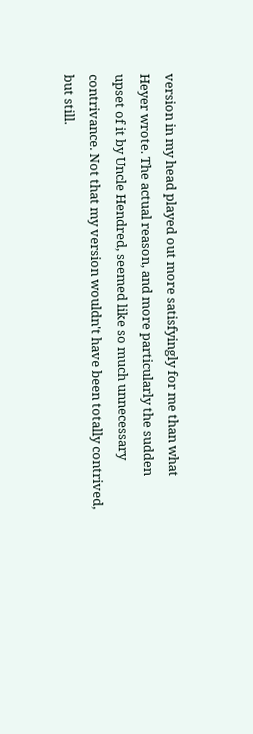version in my head played out more satisfyingly for me than what Heyer wrote. The actual reason, and more particularly the sudden upset of it by Uncle Hendred, seemed like so much unnecessary contrivance. Not that my version wouldn't have been totally contrived, but still.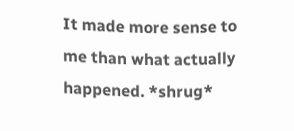It made more sense to me than what actually happened. *shrug*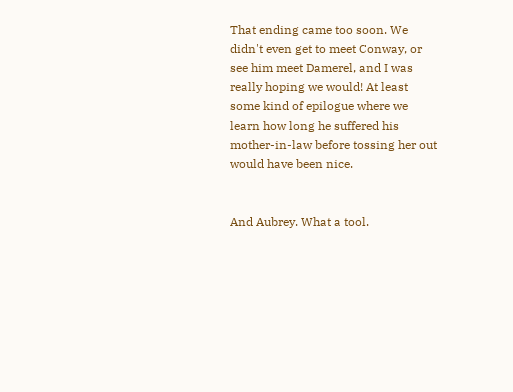That ending came too soon. We didn't even get to meet Conway, or see him meet Damerel, and I was really hoping we would! At least some kind of epilogue where we learn how long he suffered his mother-in-law before tossing her out would have been nice.


And Aubrey. What a tool.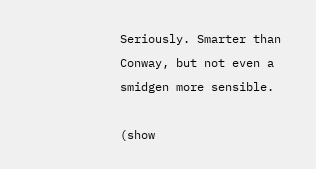Seriously. Smarter than Conway, but not even a smidgen more sensible.

(show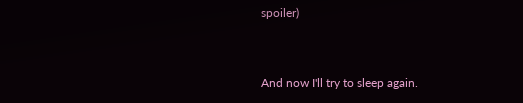spoiler)


And now I'll try to sleep again.